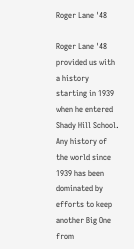Roger Lane '48

Roger Lane '48 provided us with a history starting in 1939 when he entered Shady Hill School.
Any history of the world since 1939 has been dominated by efforts to keep another Big One from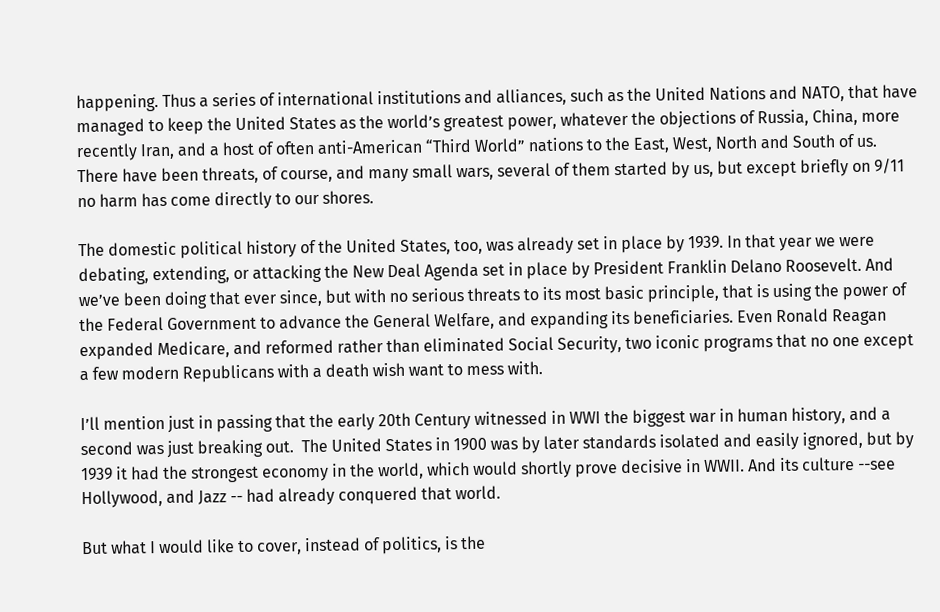happening. Thus a series of international institutions and alliances, such as the United Nations and NATO, that have managed to keep the United States as the world’s greatest power, whatever the objections of Russia, China, more recently Iran, and a host of often anti-American “Third World” nations to the East, West, North and South of us. There have been threats, of course, and many small wars, several of them started by us, but except briefly on 9/11 no harm has come directly to our shores.

The domestic political history of the United States, too, was already set in place by 1939. In that year we were debating, extending, or attacking the New Deal Agenda set in place by President Franklin Delano Roosevelt. And we’ve been doing that ever since, but with no serious threats to its most basic principle, that is using the power of the Federal Government to advance the General Welfare, and expanding its beneficiaries. Even Ronald Reagan expanded Medicare, and reformed rather than eliminated Social Security, two iconic programs that no one except a few modern Republicans with a death wish want to mess with.

I’ll mention just in passing that the early 20th Century witnessed in WWI the biggest war in human history, and a second was just breaking out.  The United States in 1900 was by later standards isolated and easily ignored, but by 1939 it had the strongest economy in the world, which would shortly prove decisive in WWII. And its culture --see Hollywood, and Jazz -- had already conquered that world.

But what I would like to cover, instead of politics, is the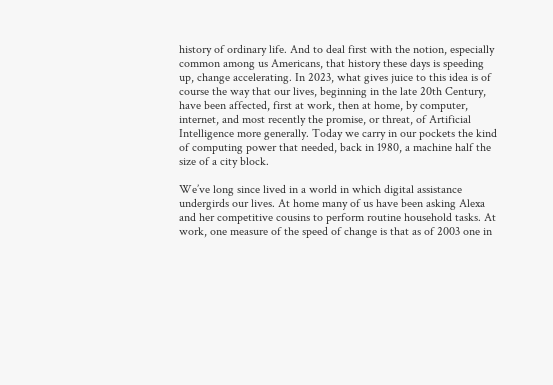history of ordinary life. And to deal first with the notion, especially common among us Americans, that history these days is speeding up, change accelerating. In 2023, what gives juice to this idea is of course the way that our lives, beginning in the late 20th Century, have been affected, first at work, then at home, by computer, internet, and most recently the promise, or threat, of Artificial Intelligence more generally. Today we carry in our pockets the kind of computing power that needed, back in 1980, a machine half the size of a city block.

We’ve long since lived in a world in which digital assistance undergirds our lives. At home many of us have been asking Alexa and her competitive cousins to perform routine household tasks. At work, one measure of the speed of change is that as of 2003 one in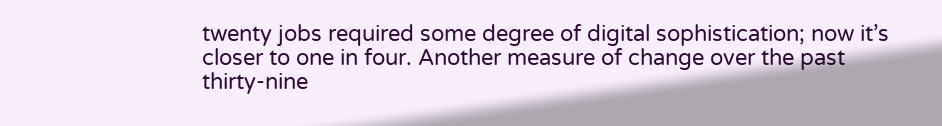twenty jobs required some degree of digital sophistication; now it’s closer to one in four. Another measure of change over the past thirty-nine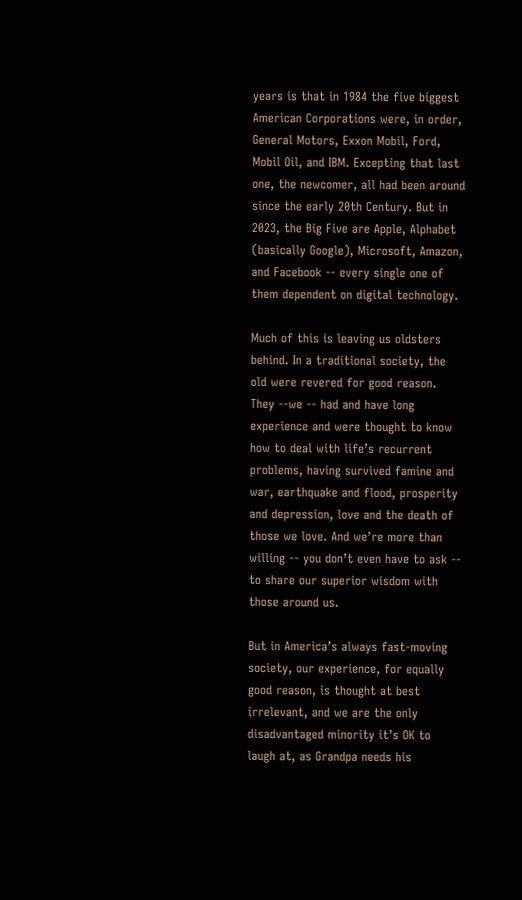years is that in 1984 the five biggest American Corporations were, in order, General Motors, Exxon Mobil, Ford, Mobil Oil, and IBM. Excepting that last one, the newcomer, all had been around since the early 20th Century. But in 2023, the Big Five are Apple, Alphabet (basically Google), Microsoft, Amazon, and Facebook -- every single one of them dependent on digital technology.

Much of this is leaving us oldsters behind. In a traditional society, the old were revered for good reason. They --we -- had and have long experience and were thought to know how to deal with life’s recurrent problems, having survived famine and war, earthquake and flood, prosperity and depression, love and the death of those we love. And we’re more than willing -- you don’t even have to ask -- to share our superior wisdom with those around us.

But in America’s always fast-moving society, our experience, for equally good reason, is thought at best irrelevant, and we are the only disadvantaged minority it’s OK to laugh at, as Grandpa needs his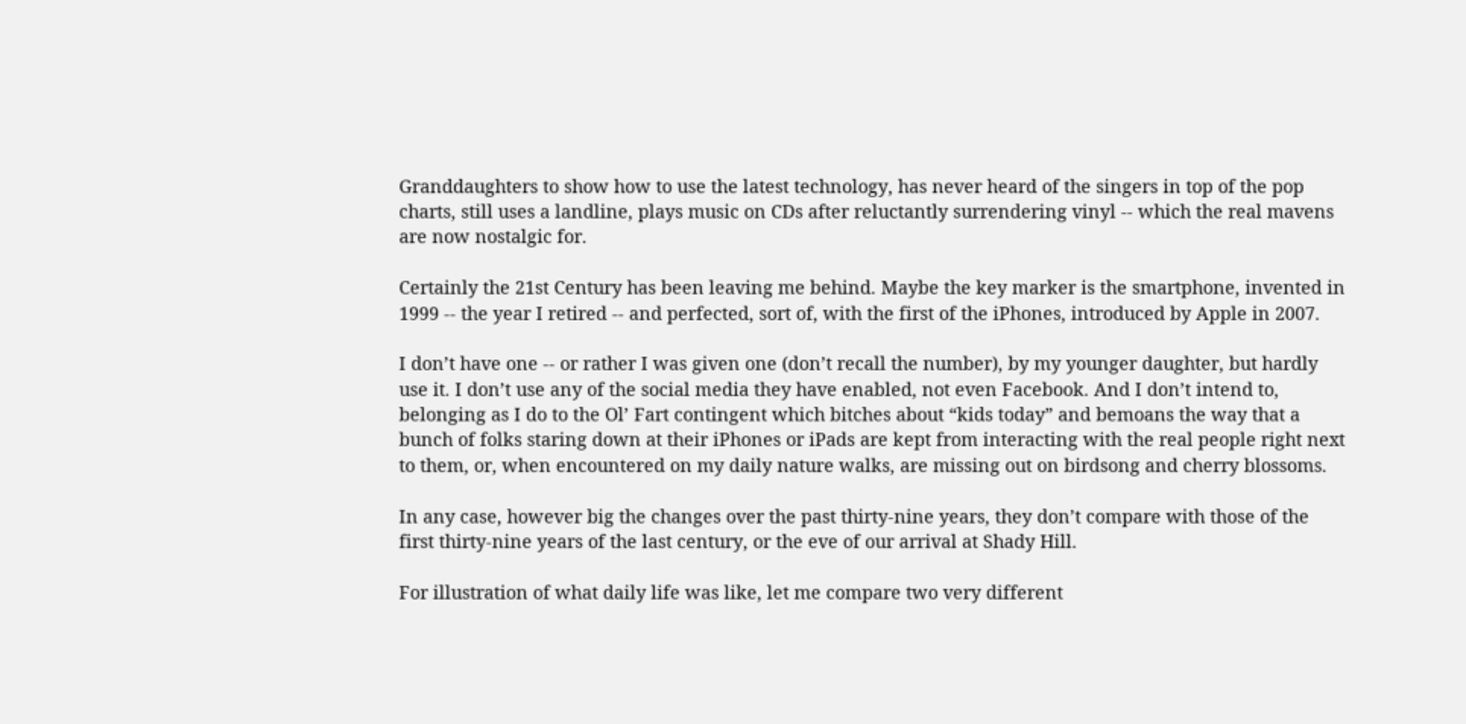Granddaughters to show how to use the latest technology, has never heard of the singers in top of the pop charts, still uses a landline, plays music on CDs after reluctantly surrendering vinyl -- which the real mavens are now nostalgic for.

Certainly the 21st Century has been leaving me behind. Maybe the key marker is the smartphone, invented in 1999 -- the year I retired -- and perfected, sort of, with the first of the iPhones, introduced by Apple in 2007.

I don’t have one -- or rather I was given one (don’t recall the number), by my younger daughter, but hardly use it. I don’t use any of the social media they have enabled, not even Facebook. And I don’t intend to, belonging as I do to the Ol’ Fart contingent which bitches about “kids today” and bemoans the way that a bunch of folks staring down at their iPhones or iPads are kept from interacting with the real people right next to them, or, when encountered on my daily nature walks, are missing out on birdsong and cherry blossoms.

In any case, however big the changes over the past thirty-nine years, they don’t compare with those of the first thirty-nine years of the last century, or the eve of our arrival at Shady Hill.

For illustration of what daily life was like, let me compare two very different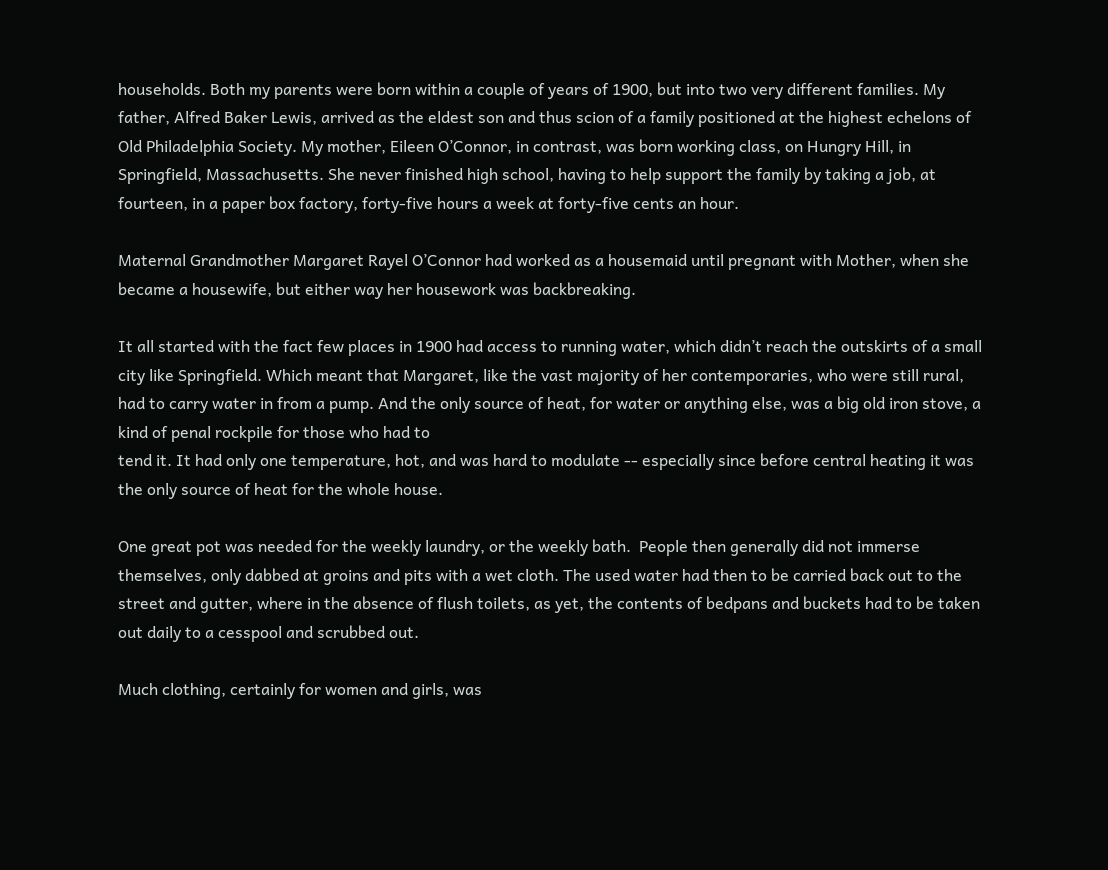households. Both my parents were born within a couple of years of 1900, but into two very different families. My father, Alfred Baker Lewis, arrived as the eldest son and thus scion of a family positioned at the highest echelons of Old Philadelphia Society. My mother, Eileen O’Connor, in contrast, was born working class, on Hungry Hill, in Springfield, Massachusetts. She never finished high school, having to help support the family by taking a job, at fourteen, in a paper box factory, forty-five hours a week at forty-five cents an hour.

Maternal Grandmother Margaret Rayel O’Connor had worked as a housemaid until pregnant with Mother, when she became a housewife, but either way her housework was backbreaking.

It all started with the fact few places in 1900 had access to running water, which didn’t reach the outskirts of a small city like Springfield. Which meant that Margaret, like the vast majority of her contemporaries, who were still rural, had to carry water in from a pump. And the only source of heat, for water or anything else, was a big old iron stove, a kind of penal rockpile for those who had to
tend it. It had only one temperature, hot, and was hard to modulate -- especially since before central heating it was the only source of heat for the whole house.

One great pot was needed for the weekly laundry, or the weekly bath.  People then generally did not immerse themselves, only dabbed at groins and pits with a wet cloth. The used water had then to be carried back out to the street and gutter, where in the absence of flush toilets, as yet, the contents of bedpans and buckets had to be taken out daily to a cesspool and scrubbed out.

Much clothing, certainly for women and girls, was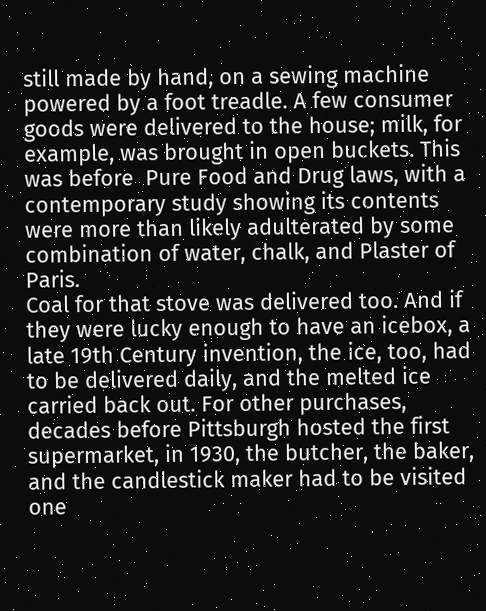still made by hand, on a sewing machine powered by a foot treadle. A few consumer goods were delivered to the house; milk, for example, was brought in open buckets. This was before  Pure Food and Drug laws, with a contemporary study showing its contents were more than likely adulterated by some combination of water, chalk, and Plaster of Paris.
Coal for that stove was delivered too. And if they were lucky enough to have an icebox, a late 19th Century invention, the ice, too, had to be delivered daily, and the melted ice carried back out. For other purchases, decades before Pittsburgh hosted the first supermarket, in 1930, the butcher, the baker, and the candlestick maker had to be visited one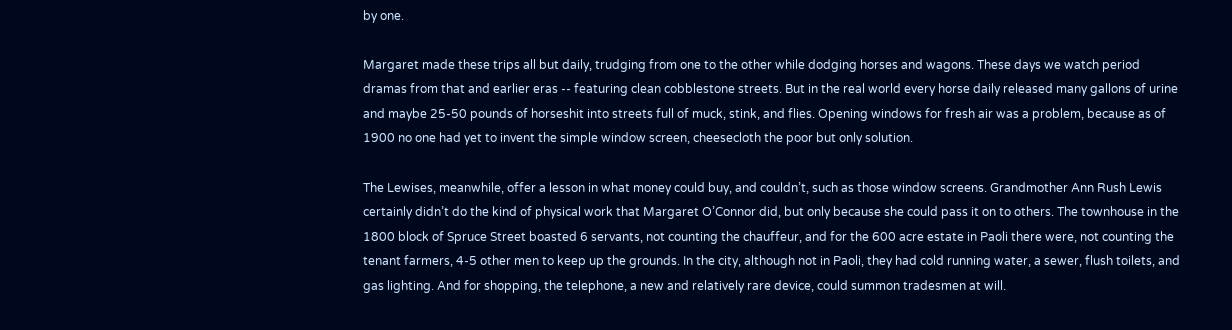by one.

Margaret made these trips all but daily, trudging from one to the other while dodging horses and wagons. These days we watch period dramas from that and earlier eras -- featuring clean cobblestone streets. But in the real world every horse daily released many gallons of urine and maybe 25-50 pounds of horseshit into streets full of muck, stink, and flies. Opening windows for fresh air was a problem, because as of 1900 no one had yet to invent the simple window screen, cheesecloth the poor but only solution.

The Lewises, meanwhile, offer a lesson in what money could buy, and couldn’t, such as those window screens. Grandmother Ann Rush Lewis certainly didn’t do the kind of physical work that Margaret O’Connor did, but only because she could pass it on to others. The townhouse in the 1800 block of Spruce Street boasted 6 servants, not counting the chauffeur, and for the 600 acre estate in Paoli there were, not counting the tenant farmers, 4-5 other men to keep up the grounds. In the city, although not in Paoli, they had cold running water, a sewer, flush toilets, and gas lighting. And for shopping, the telephone, a new and relatively rare device, could summon tradesmen at will.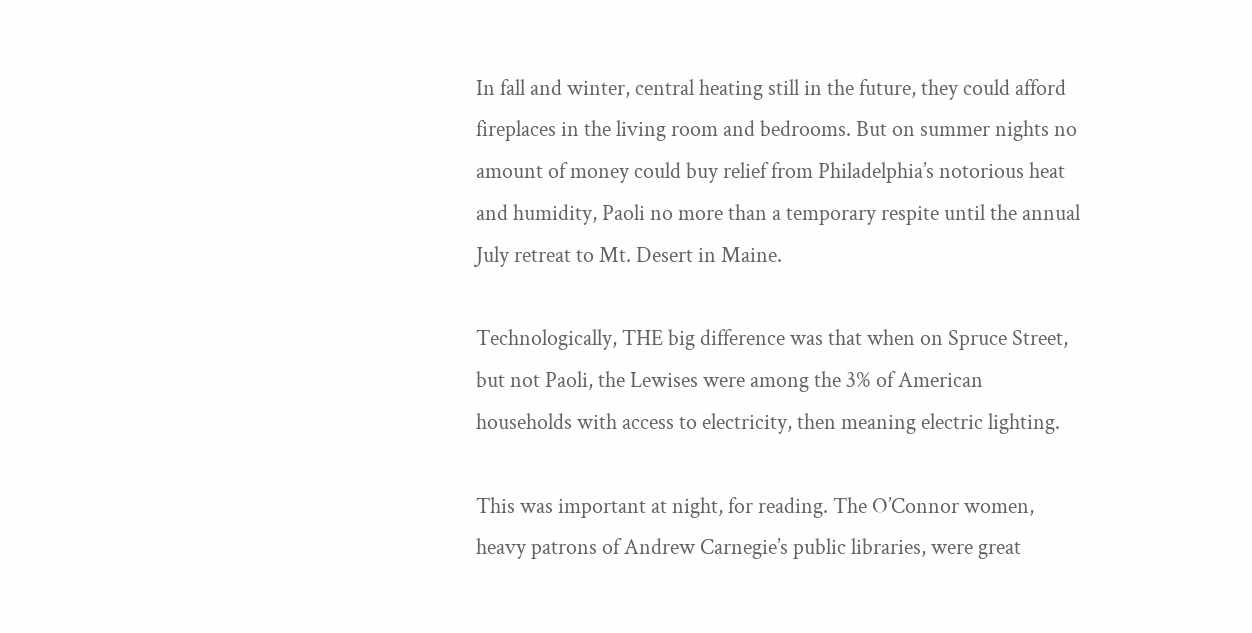In fall and winter, central heating still in the future, they could afford fireplaces in the living room and bedrooms. But on summer nights no amount of money could buy relief from Philadelphia’s notorious heat and humidity, Paoli no more than a temporary respite until the annual July retreat to Mt. Desert in Maine.

Technologically, THE big difference was that when on Spruce Street, but not Paoli, the Lewises were among the 3% of American households with access to electricity, then meaning electric lighting.

This was important at night, for reading. The O’Connor women, heavy patrons of Andrew Carnegie’s public libraries, were great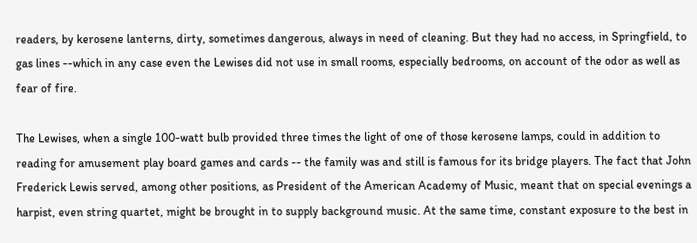readers, by kerosene lanterns, dirty, sometimes dangerous, always in need of cleaning. But they had no access, in Springfield, to gas lines --which in any case even the Lewises did not use in small rooms, especially bedrooms, on account of the odor as well as fear of fire.

The Lewises, when a single 100-watt bulb provided three times the light of one of those kerosene lamps, could in addition to reading for amusement play board games and cards -- the family was and still is famous for its bridge players. The fact that John Frederick Lewis served, among other positions, as President of the American Academy of Music, meant that on special evenings a harpist, even string quartet, might be brought in to supply background music. At the same time, constant exposure to the best in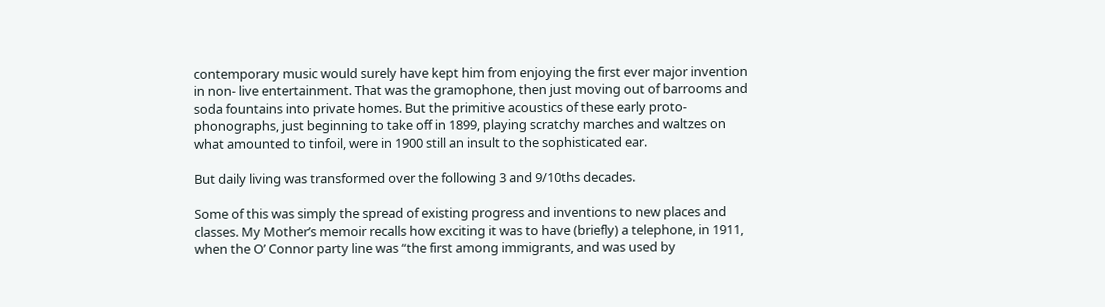contemporary music would surely have kept him from enjoying the first ever major invention in non- live entertainment. That was the gramophone, then just moving out of barrooms and soda fountains into private homes. But the primitive acoustics of these early proto-phonographs, just beginning to take off in 1899, playing scratchy marches and waltzes on what amounted to tinfoil, were in 1900 still an insult to the sophisticated ear.

But daily living was transformed over the following 3 and 9/10ths decades.

Some of this was simply the spread of existing progress and inventions to new places and classes. My Mother’s memoir recalls how exciting it was to have (briefly) a telephone, in 1911, when the O’ Connor party line was “the first among immigrants, and was used by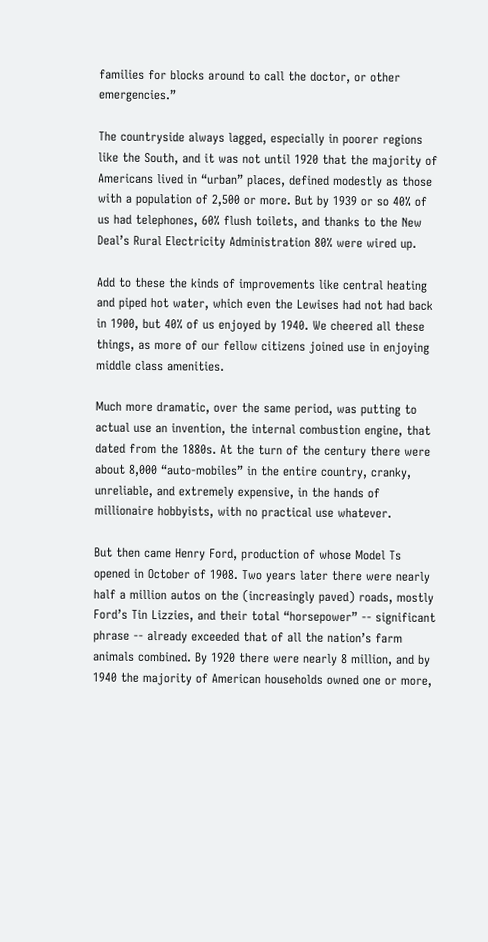families for blocks around to call the doctor, or other emergencies.”

The countryside always lagged, especially in poorer regions like the South, and it was not until 1920 that the majority of Americans lived in “urban” places, defined modestly as those with a population of 2,500 or more. But by 1939 or so 40% of us had telephones, 60% flush toilets, and thanks to the New Deal’s Rural Electricity Administration 80% were wired up.

Add to these the kinds of improvements like central heating and piped hot water, which even the Lewises had not had back in 1900, but 40% of us enjoyed by 1940. We cheered all these things, as more of our fellow citizens joined use in enjoying middle class amenities.

Much more dramatic, over the same period, was putting to actual use an invention, the internal combustion engine, that dated from the 1880s. At the turn of the century there were about 8,000 “auto-mobiles” in the entire country, cranky, unreliable, and extremely expensive, in the hands of millionaire hobbyists, with no practical use whatever.

But then came Henry Ford, production of whose Model Ts opened in October of 1908. Two years later there were nearly half a million autos on the (increasingly paved) roads, mostly Ford’s Tin Lizzies, and their total “horsepower” -- significant phrase -- already exceeded that of all the nation’s farm animals combined. By 1920 there were nearly 8 million, and by 1940 the majority of American households owned one or more,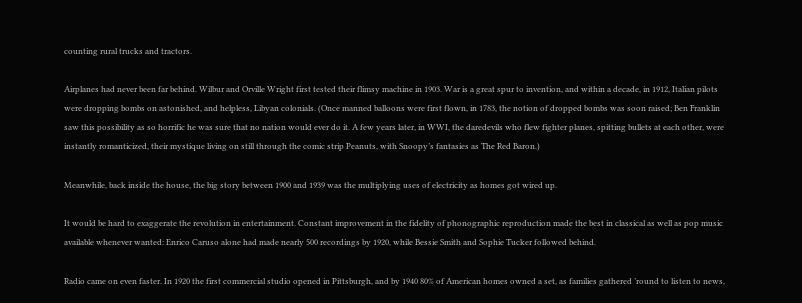counting rural trucks and tractors.

Airplanes had never been far behind. Wilbur and Orville Wright first tested their flimsy machine in 1903. War is a great spur to invention, and within a decade, in 1912, Italian pilots were dropping bombs on astonished, and helpless, Libyan colonials. (Once manned balloons were first flown, in 1783, the notion of dropped bombs was soon raised; Ben Franklin saw this possibility as so horrific he was sure that no nation would ever do it. A few years later, in WWI, the daredevils who flew fighter planes, spitting bullets at each other, were instantly romanticized, their mystique living on still through the comic strip Peanuts, with Snoopy’s fantasies as The Red Baron.)

Meanwhile, back inside the house, the big story between 1900 and 1939 was the multiplying uses of electricity as homes got wired up.

It would be hard to exaggerate the revolution in entertainment. Constant improvement in the fidelity of phonographic reproduction made the best in classical as well as pop music available whenever wanted: Enrico Caruso alone had made nearly 500 recordings by 1920, while Bessie Smith and Sophie Tucker followed behind.

Radio came on even faster. In 1920 the first commercial studio opened in Pittsburgh, and by 1940 80% of American homes owned a set, as families gathered ’round to listen to news,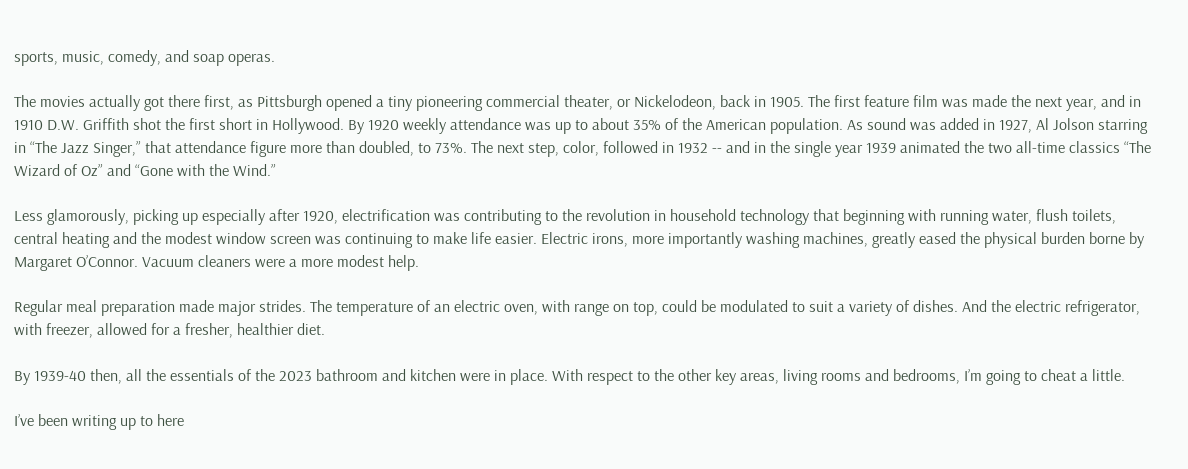sports, music, comedy, and soap operas.

The movies actually got there first, as Pittsburgh opened a tiny pioneering commercial theater, or Nickelodeon, back in 1905. The first feature film was made the next year, and in 1910 D.W. Griffith shot the first short in Hollywood. By 1920 weekly attendance was up to about 35% of the American population. As sound was added in 1927, Al Jolson starring in “The Jazz Singer,” that attendance figure more than doubled, to 73%. The next step, color, followed in 1932 -- and in the single year 1939 animated the two all-time classics “The Wizard of Oz” and “Gone with the Wind.”

Less glamorously, picking up especially after 1920, electrification was contributing to the revolution in household technology that beginning with running water, flush toilets, central heating and the modest window screen was continuing to make life easier. Electric irons, more importantly washing machines, greatly eased the physical burden borne by Margaret O’Connor. Vacuum cleaners were a more modest help.

Regular meal preparation made major strides. The temperature of an electric oven, with range on top, could be modulated to suit a variety of dishes. And the electric refrigerator, with freezer, allowed for a fresher, healthier diet.

By 1939-40 then, all the essentials of the 2023 bathroom and kitchen were in place. With respect to the other key areas, living rooms and bedrooms, I’m going to cheat a little.

I’ve been writing up to here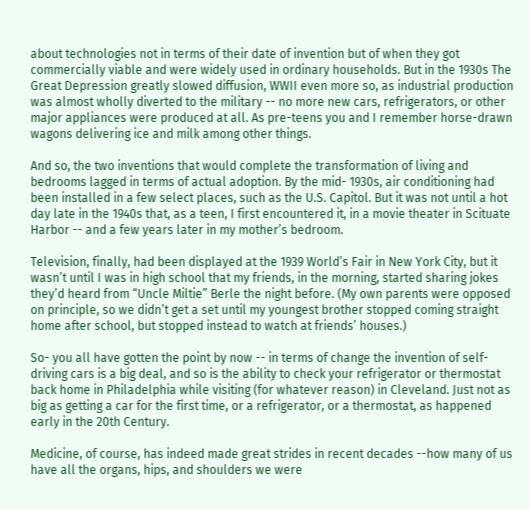about technologies not in terms of their date of invention but of when they got commercially viable and were widely used in ordinary households. But in the 1930s The Great Depression greatly slowed diffusion, WWII even more so, as industrial production was almost wholly diverted to the military -- no more new cars, refrigerators, or other major appliances were produced at all. As pre-teens you and I remember horse-drawn wagons delivering ice and milk among other things.

And so, the two inventions that would complete the transformation of living and bedrooms lagged in terms of actual adoption. By the mid- 1930s, air conditioning had been installed in a few select places, such as the U.S. Capitol. But it was not until a hot day late in the 1940s that, as a teen, I first encountered it, in a movie theater in Scituate Harbor -- and a few years later in my mother’s bedroom.

Television, finally, had been displayed at the 1939 World’s Fair in New York City, but it wasn’t until I was in high school that my friends, in the morning, started sharing jokes they’d heard from “Uncle Miltie” Berle the night before. (My own parents were opposed on principle, so we didn’t get a set until my youngest brother stopped coming straight home after school, but stopped instead to watch at friends’ houses.)

So- you all have gotten the point by now -- in terms of change the invention of self-driving cars is a big deal, and so is the ability to check your refrigerator or thermostat back home in Philadelphia while visiting (for whatever reason) in Cleveland. Just not as big as getting a car for the first time, or a refrigerator, or a thermostat, as happened early in the 20th Century.

Medicine, of course, has indeed made great strides in recent decades --how many of us have all the organs, hips, and shoulders we were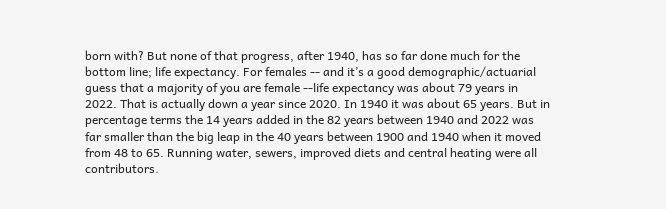born with? But none of that progress, after 1940, has so far done much for the bottom line; life expectancy. For females -- and it’s a good demographic/actuarial guess that a majority of you are female --life expectancy was about 79 years in 2022. That is actually down a year since 2020. In 1940 it was about 65 years. But in percentage terms the 14 years added in the 82 years between 1940 and 2022 was far smaller than the big leap in the 40 years between 1900 and 1940 when it moved from 48 to 65. Running water, sewers, improved diets and central heating were all contributors.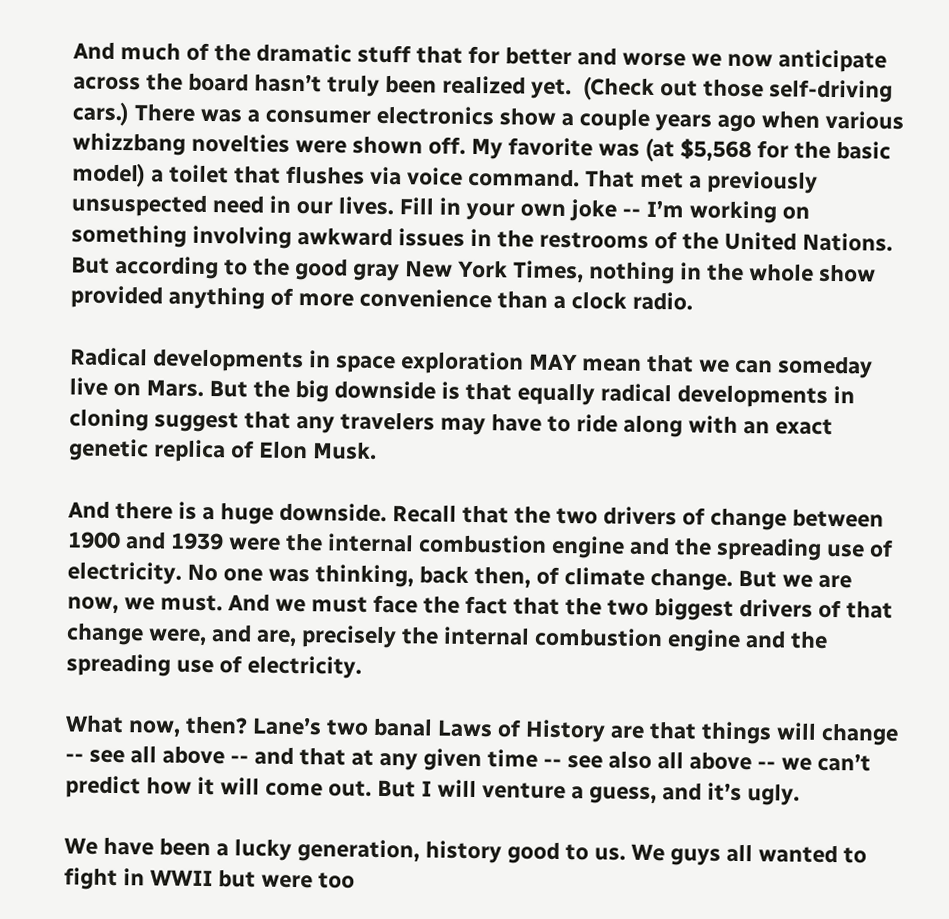And much of the dramatic stuff that for better and worse we now anticipate across the board hasn’t truly been realized yet.  (Check out those self-driving cars.) There was a consumer electronics show a couple years ago when various whizzbang novelties were shown off. My favorite was (at $5,568 for the basic model) a toilet that flushes via voice command. That met a previously unsuspected need in our lives. Fill in your own joke -- I’m working on something involving awkward issues in the restrooms of the United Nations. But according to the good gray New York Times, nothing in the whole show provided anything of more convenience than a clock radio.

Radical developments in space exploration MAY mean that we can someday live on Mars. But the big downside is that equally radical developments in cloning suggest that any travelers may have to ride along with an exact genetic replica of Elon Musk.

And there is a huge downside. Recall that the two drivers of change between 1900 and 1939 were the internal combustion engine and the spreading use of electricity. No one was thinking, back then, of climate change. But we are now, we must. And we must face the fact that the two biggest drivers of that change were, and are, precisely the internal combustion engine and the spreading use of electricity.

What now, then? Lane’s two banal Laws of History are that things will change -- see all above -- and that at any given time -- see also all above -- we can’t predict how it will come out. But I will venture a guess, and it’s ugly.

We have been a lucky generation, history good to us. We guys all wanted to fight in WWII but were too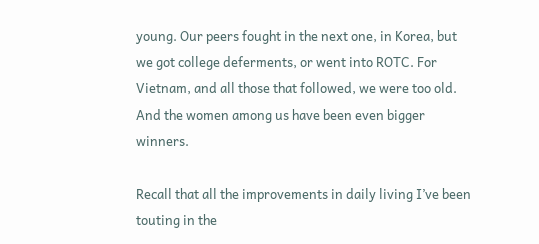young. Our peers fought in the next one, in Korea, but we got college deferments, or went into ROTC. For Vietnam, and all those that followed, we were too old. And the women among us have been even bigger winners.

Recall that all the improvements in daily living I’ve been touting in the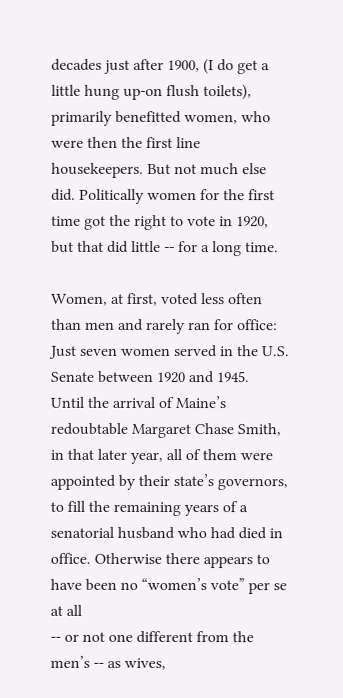decades just after 1900, (I do get a little hung up-on flush toilets), primarily benefitted women, who were then the first line housekeepers. But not much else did. Politically women for the first time got the right to vote in 1920, but that did little -- for a long time.

Women, at first, voted less often than men and rarely ran for office: Just seven women served in the U.S. Senate between 1920 and 1945.   Until the arrival of Maine’s redoubtable Margaret Chase Smith, in that later year, all of them were appointed by their state’s governors, to fill the remaining years of a senatorial husband who had died in office. Otherwise there appears to have been no “women’s vote” per se at all
-- or not one different from the men’s -- as wives,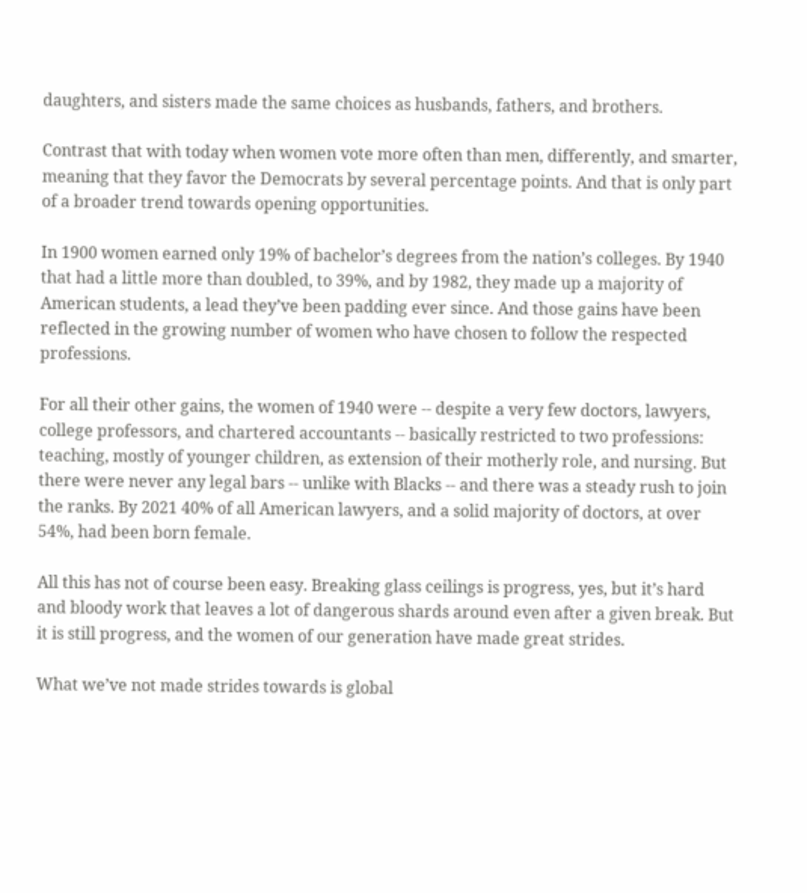daughters, and sisters made the same choices as husbands, fathers, and brothers.

Contrast that with today when women vote more often than men, differently, and smarter, meaning that they favor the Democrats by several percentage points. And that is only part of a broader trend towards opening opportunities.

In 1900 women earned only 19% of bachelor’s degrees from the nation’s colleges. By 1940 that had a little more than doubled, to 39%, and by 1982, they made up a majority of American students, a lead they’ve been padding ever since. And those gains have been reflected in the growing number of women who have chosen to follow the respected professions.

For all their other gains, the women of 1940 were -- despite a very few doctors, lawyers, college professors, and chartered accountants -- basically restricted to two professions:  teaching, mostly of younger children, as extension of their motherly role, and nursing. But there were never any legal bars -- unlike with Blacks -- and there was a steady rush to join the ranks. By 2021 40% of all American lawyers, and a solid majority of doctors, at over 54%, had been born female.

All this has not of course been easy. Breaking glass ceilings is progress, yes, but it’s hard and bloody work that leaves a lot of dangerous shards around even after a given break. But it is still progress, and the women of our generation have made great strides.

What we’ve not made strides towards is global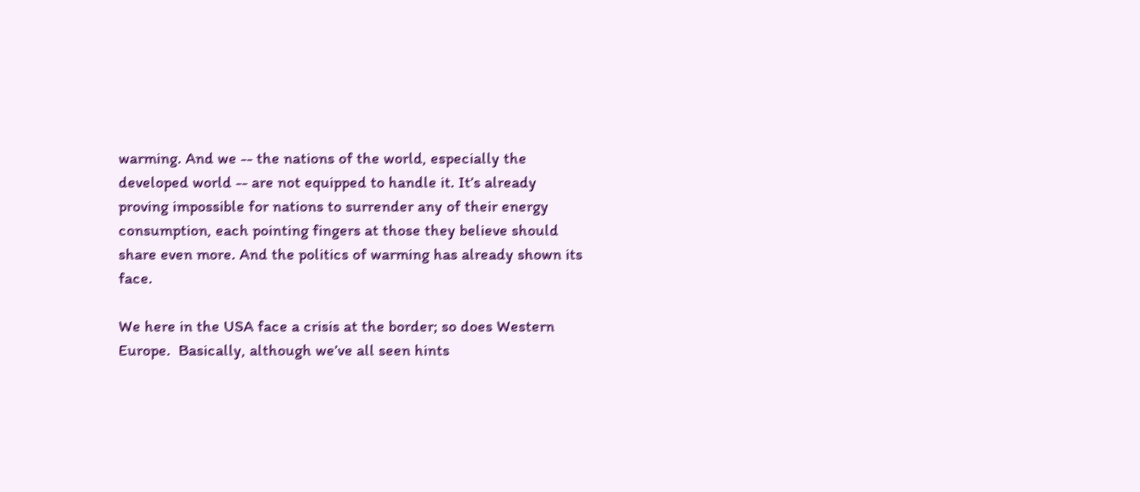warming. And we -- the nations of the world, especially the developed world -- are not equipped to handle it. It’s already proving impossible for nations to surrender any of their energy consumption, each pointing fingers at those they believe should share even more. And the politics of warming has already shown its face.

We here in the USA face a crisis at the border; so does Western Europe.  Basically, although we’ve all seen hints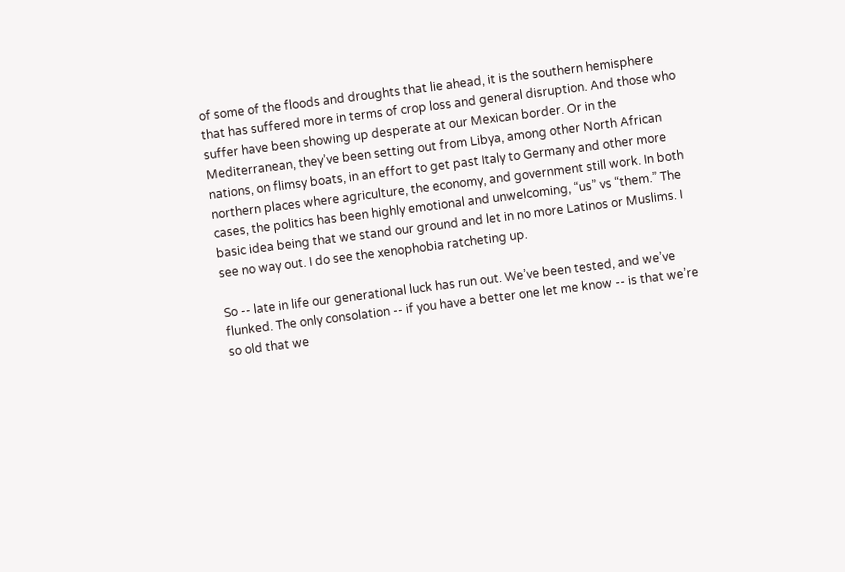of some of the floods and droughts that lie ahead, it is the southern hemisphere that has suffered more in terms of crop loss and general disruption. And those who suffer have been showing up desperate at our Mexican border. Or in the Mediterranean, they’ve been setting out from Libya, among other North African nations, on flimsy boats, in an effort to get past Italy to Germany and other more northern places where agriculture, the economy, and government still work. In both cases, the politics has been highly emotional and unwelcoming, “us” vs “them.” The basic idea being that we stand our ground and let in no more Latinos or Muslims. I see no way out. I do see the xenophobia ratcheting up.

So -- late in life our generational luck has run out. We’ve been tested, and we’ve flunked. The only consolation -- if you have a better one let me know -- is that we’re so old that we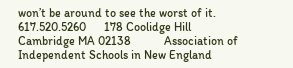won’t be around to see the worst of it.
617.520.5260      178 Coolidge Hill  Cambridge MA 02138           Association of Independent Schools in New England